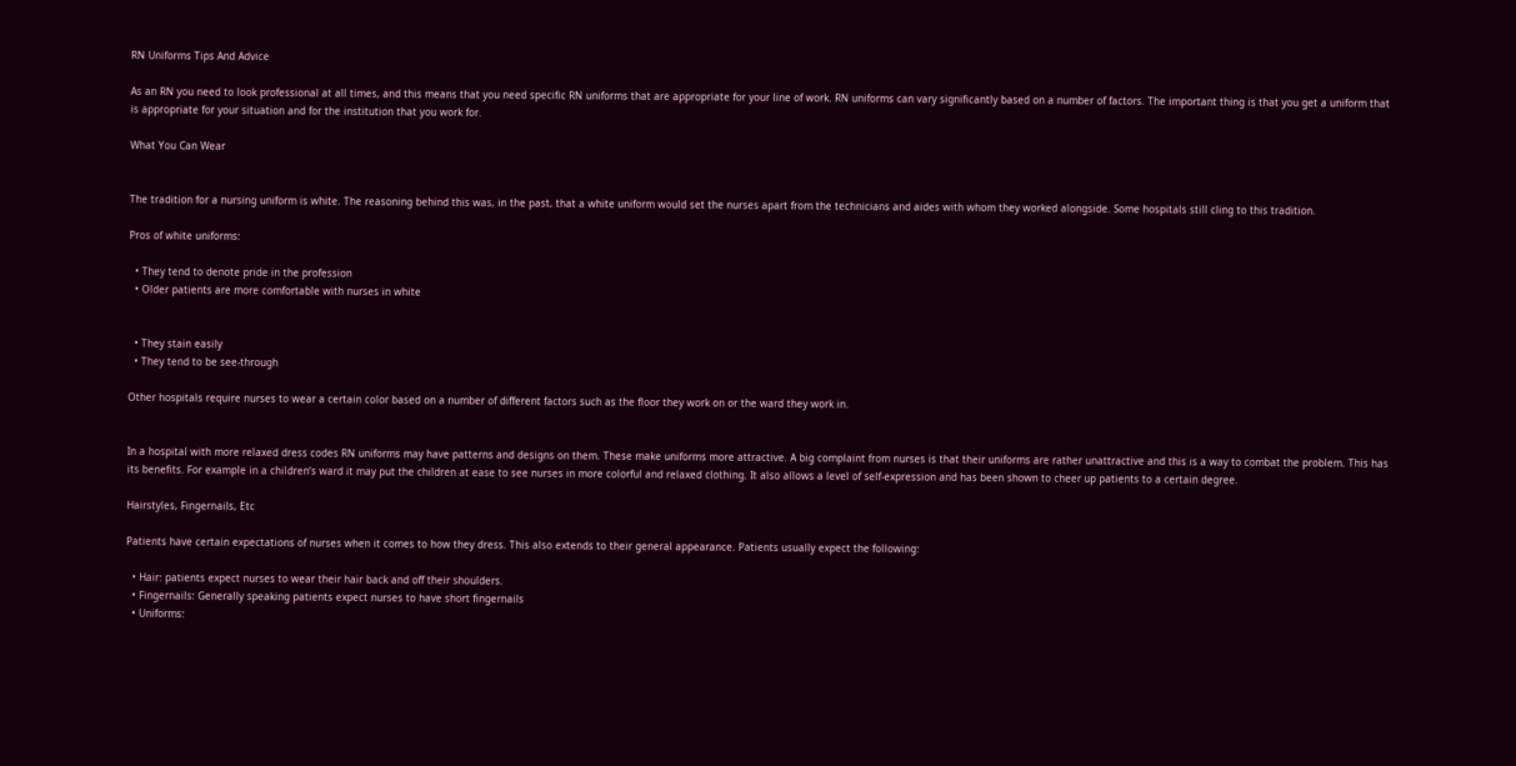RN Uniforms Tips And Advice

As an RN you need to look professional at all times, and this means that you need specific RN uniforms that are appropriate for your line of work. RN uniforms can vary significantly based on a number of factors. The important thing is that you get a uniform that is appropriate for your situation and for the institution that you work for.

What You Can Wear


The tradition for a nursing uniform is white. The reasoning behind this was, in the past, that a white uniform would set the nurses apart from the technicians and aides with whom they worked alongside. Some hospitals still cling to this tradition.

Pros of white uniforms:

  • They tend to denote pride in the profession
  • Older patients are more comfortable with nurses in white


  • They stain easily
  • They tend to be see-through

Other hospitals require nurses to wear a certain color based on a number of different factors such as the floor they work on or the ward they work in.


In a hospital with more relaxed dress codes RN uniforms may have patterns and designs on them. These make uniforms more attractive. A big complaint from nurses is that their uniforms are rather unattractive and this is a way to combat the problem. This has its benefits. For example in a children’s ward it may put the children at ease to see nurses in more colorful and relaxed clothing. It also allows a level of self-expression and has been shown to cheer up patients to a certain degree.

Hairstyles, Fingernails, Etc

Patients have certain expectations of nurses when it comes to how they dress. This also extends to their general appearance. Patients usually expect the following:

  • Hair: patients expect nurses to wear their hair back and off their shoulders.
  • Fingernails: Generally speaking patients expect nurses to have short fingernails
  • Uniforms: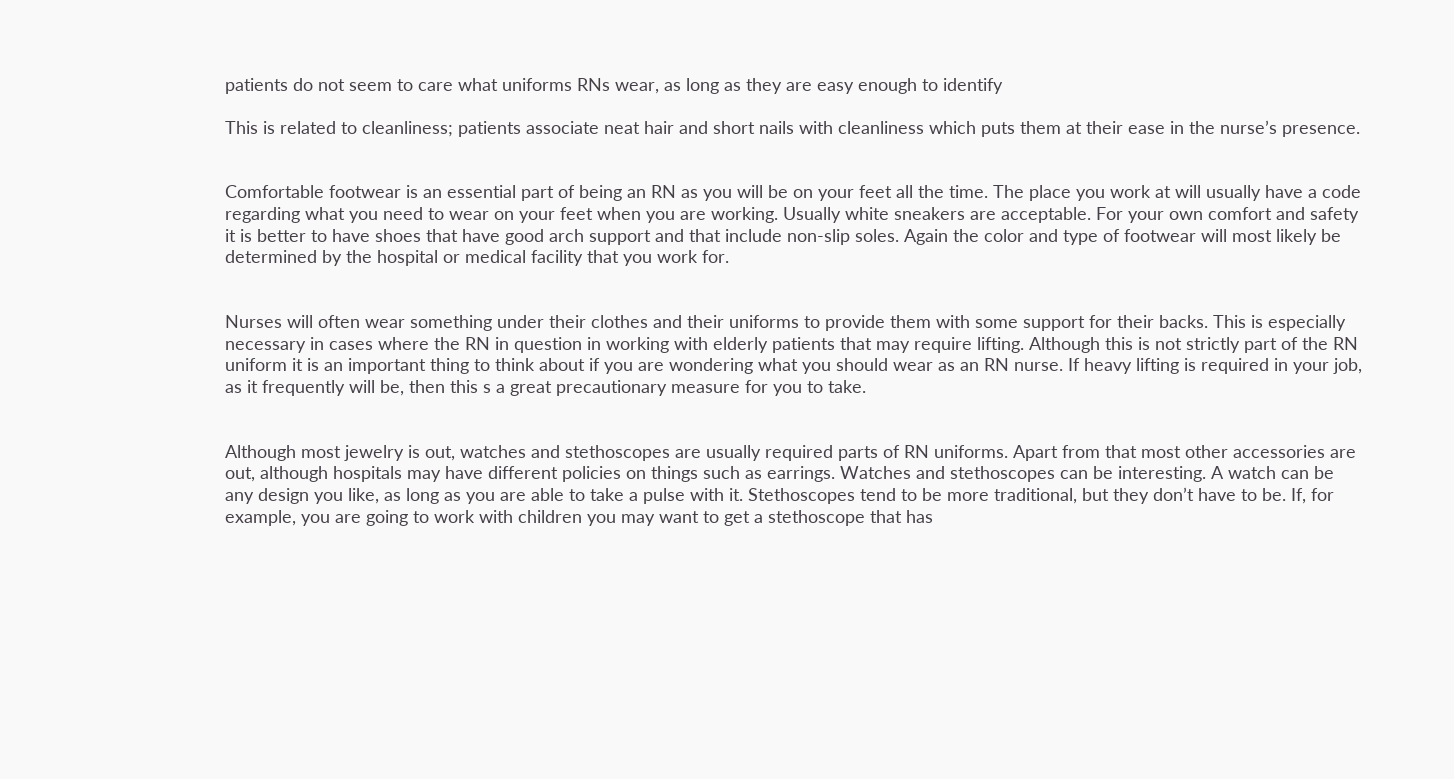patients do not seem to care what uniforms RNs wear, as long as they are easy enough to identify

This is related to cleanliness; patients associate neat hair and short nails with cleanliness which puts them at their ease in the nurse’s presence.


Comfortable footwear is an essential part of being an RN as you will be on your feet all the time. The place you work at will usually have a code regarding what you need to wear on your feet when you are working. Usually white sneakers are acceptable. For your own comfort and safety it is better to have shoes that have good arch support and that include non-slip soles. Again the color and type of footwear will most likely be determined by the hospital or medical facility that you work for.


Nurses will often wear something under their clothes and their uniforms to provide them with some support for their backs. This is especially necessary in cases where the RN in question in working with elderly patients that may require lifting. Although this is not strictly part of the RN uniform it is an important thing to think about if you are wondering what you should wear as an RN nurse. If heavy lifting is required in your job, as it frequently will be, then this s a great precautionary measure for you to take.


Although most jewelry is out, watches and stethoscopes are usually required parts of RN uniforms. Apart from that most other accessories are out, although hospitals may have different policies on things such as earrings. Watches and stethoscopes can be interesting. A watch can be any design you like, as long as you are able to take a pulse with it. Stethoscopes tend to be more traditional, but they don’t have to be. If, for example, you are going to work with children you may want to get a stethoscope that has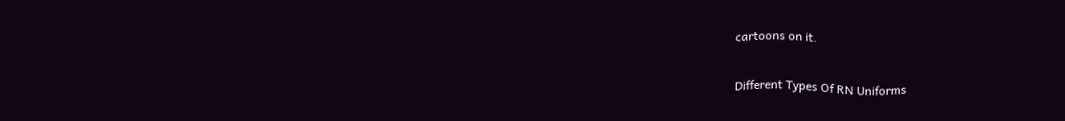cartoons on it.

Different Types Of RN Uniforms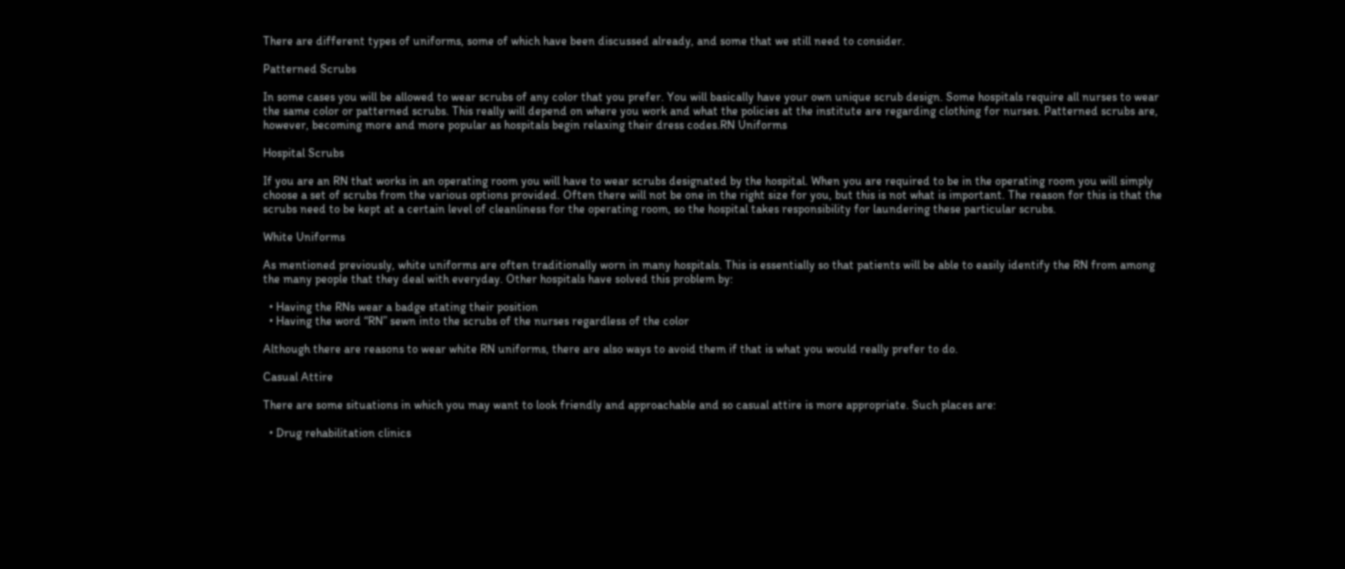There are different types of uniforms, some of which have been discussed already, and some that we still need to consider.

Patterned Scrubs

In some cases you will be allowed to wear scrubs of any color that you prefer. You will basically have your own unique scrub design. Some hospitals require all nurses to wear the same color or patterned scrubs. This really will depend on where you work and what the policies at the institute are regarding clothing for nurses. Patterned scrubs are, however, becoming more and more popular as hospitals begin relaxing their dress codes.RN Uniforms

Hospital Scrubs

If you are an RN that works in an operating room you will have to wear scrubs designated by the hospital. When you are required to be in the operating room you will simply choose a set of scrubs from the various options provided. Often there will not be one in the right size for you, but this is not what is important. The reason for this is that the scrubs need to be kept at a certain level of cleanliness for the operating room, so the hospital takes responsibility for laundering these particular scrubs.

White Uniforms

As mentioned previously, white uniforms are often traditionally worn in many hospitals. This is essentially so that patients will be able to easily identify the RN from among the many people that they deal with everyday. Other hospitals have solved this problem by:

  • Having the RNs wear a badge stating their position
  • Having the word “RN” sewn into the scrubs of the nurses regardless of the color

Although there are reasons to wear white RN uniforms, there are also ways to avoid them if that is what you would really prefer to do.

Casual Attire

There are some situations in which you may want to look friendly and approachable and so casual attire is more appropriate. Such places are:

  • Drug rehabilitation clinics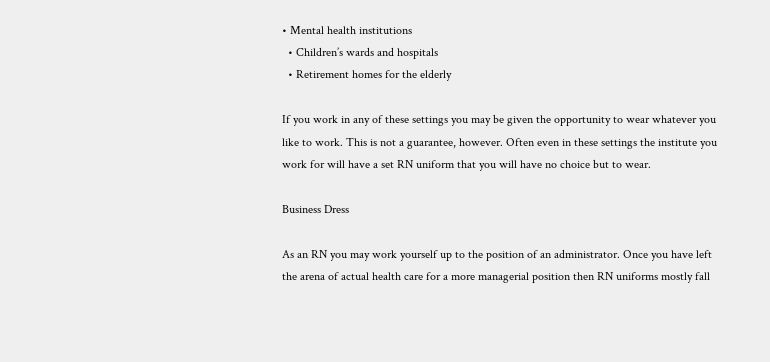• Mental health institutions
  • Children’s wards and hospitals
  • Retirement homes for the elderly

If you work in any of these settings you may be given the opportunity to wear whatever you like to work. This is not a guarantee, however. Often even in these settings the institute you work for will have a set RN uniform that you will have no choice but to wear.

Business Dress

As an RN you may work yourself up to the position of an administrator. Once you have left the arena of actual health care for a more managerial position then RN uniforms mostly fall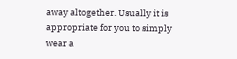away altogether. Usually it is appropriate for you to simply wear a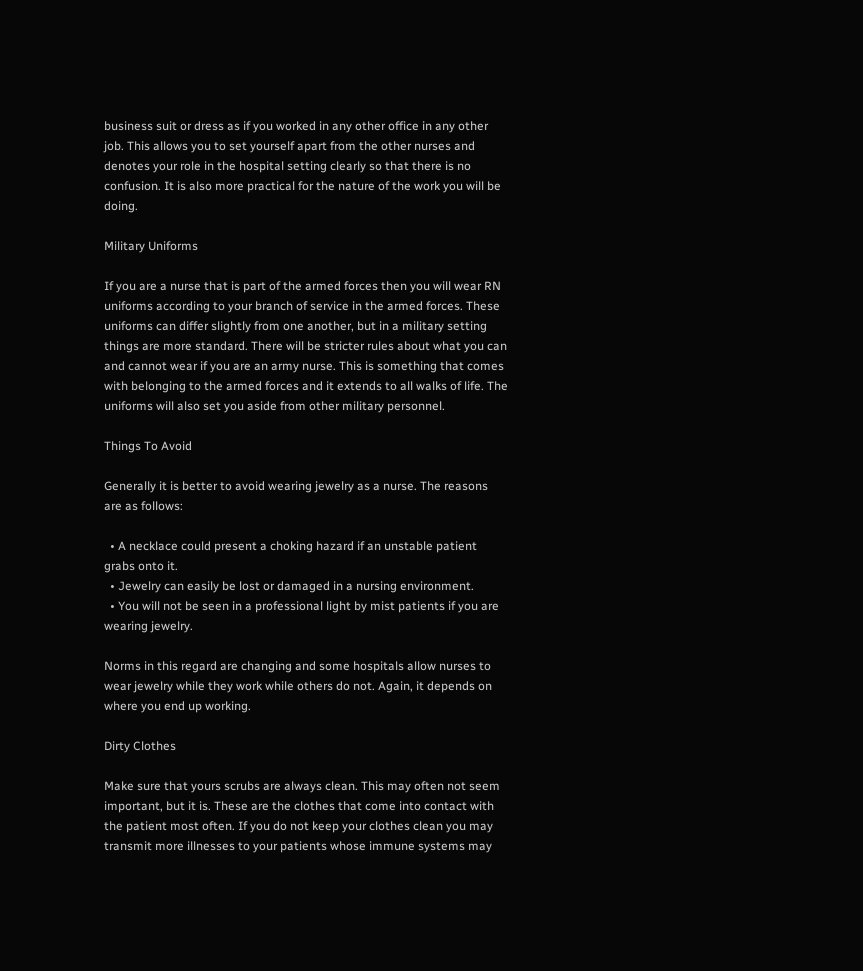business suit or dress as if you worked in any other office in any other job. This allows you to set yourself apart from the other nurses and denotes your role in the hospital setting clearly so that there is no confusion. It is also more practical for the nature of the work you will be doing.

Military Uniforms

If you are a nurse that is part of the armed forces then you will wear RN uniforms according to your branch of service in the armed forces. These uniforms can differ slightly from one another, but in a military setting things are more standard. There will be stricter rules about what you can and cannot wear if you are an army nurse. This is something that comes with belonging to the armed forces and it extends to all walks of life. The uniforms will also set you aside from other military personnel.

Things To Avoid

Generally it is better to avoid wearing jewelry as a nurse. The reasons are as follows:

  • A necklace could present a choking hazard if an unstable patient grabs onto it.
  • Jewelry can easily be lost or damaged in a nursing environment.
  • You will not be seen in a professional light by mist patients if you are wearing jewelry.

Norms in this regard are changing and some hospitals allow nurses to wear jewelry while they work while others do not. Again, it depends on where you end up working.

Dirty Clothes

Make sure that yours scrubs are always clean. This may often not seem important, but it is. These are the clothes that come into contact with the patient most often. If you do not keep your clothes clean you may transmit more illnesses to your patients whose immune systems may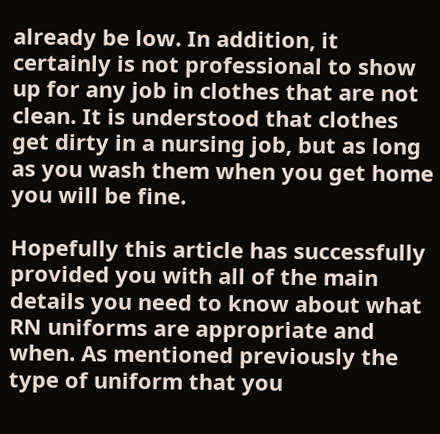already be low. In addition, it certainly is not professional to show up for any job in clothes that are not clean. It is understood that clothes get dirty in a nursing job, but as long as you wash them when you get home you will be fine.

Hopefully this article has successfully provided you with all of the main details you need to know about what RN uniforms are appropriate and when. As mentioned previously the type of uniform that you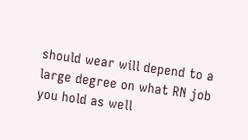should wear will depend to a large degree on what RN job you hold as well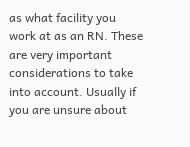as what facility you work at as an RN. These are very important considerations to take into account. Usually if you are unsure about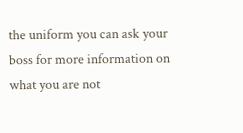the uniform you can ask your boss for more information on what you are not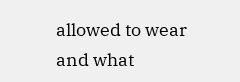allowed to wear and what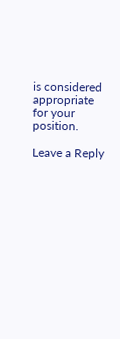is considered appropriate for your position.

Leave a Reply